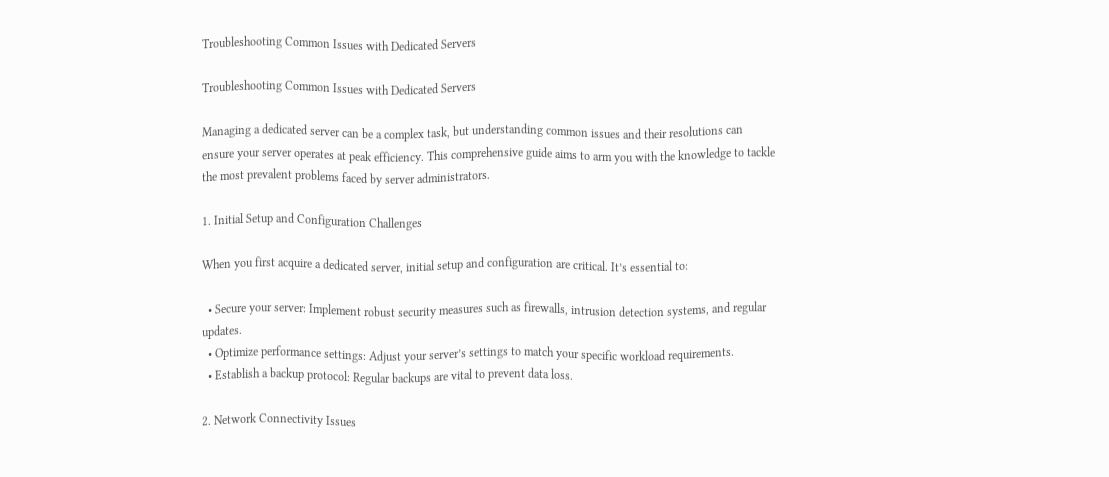Troubleshooting Common Issues with Dedicated Servers

Troubleshooting Common Issues with Dedicated Servers

Managing a dedicated server can be a complex task, but understanding common issues and their resolutions can ensure your server operates at peak efficiency. This comprehensive guide aims to arm you with the knowledge to tackle the most prevalent problems faced by server administrators.

1. Initial Setup and Configuration Challenges

When you first acquire a dedicated server, initial setup and configuration are critical. It’s essential to:

  • Secure your server: Implement robust security measures such as firewalls, intrusion detection systems, and regular updates.
  • Optimize performance settings: Adjust your server’s settings to match your specific workload requirements.
  • Establish a backup protocol: Regular backups are vital to prevent data loss.

2. Network Connectivity Issues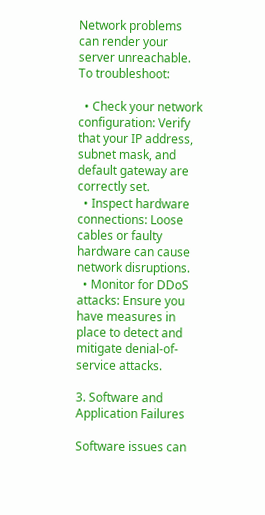Network problems can render your server unreachable. To troubleshoot:

  • Check your network configuration: Verify that your IP address, subnet mask, and default gateway are correctly set.
  • Inspect hardware connections: Loose cables or faulty hardware can cause network disruptions.
  • Monitor for DDoS attacks: Ensure you have measures in place to detect and mitigate denial-of-service attacks.

3. Software and Application Failures

Software issues can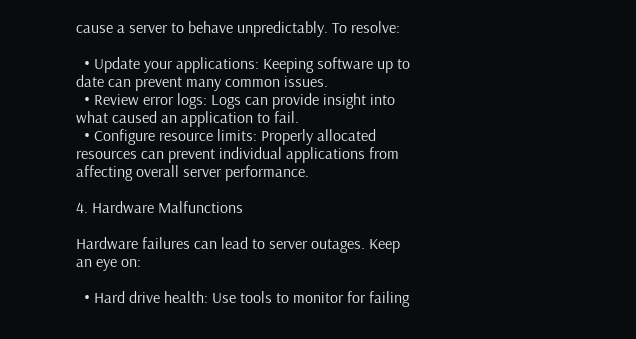cause a server to behave unpredictably. To resolve:

  • Update your applications: Keeping software up to date can prevent many common issues.
  • Review error logs: Logs can provide insight into what caused an application to fail.
  • Configure resource limits: Properly allocated resources can prevent individual applications from affecting overall server performance.

4. Hardware Malfunctions

Hardware failures can lead to server outages. Keep an eye on:

  • Hard drive health: Use tools to monitor for failing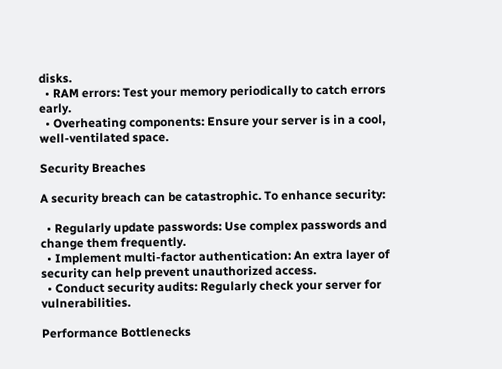disks.
  • RAM errors: Test your memory periodically to catch errors early.
  • Overheating components: Ensure your server is in a cool, well-ventilated space.

Security Breaches

A security breach can be catastrophic. To enhance security:

  • Regularly update passwords: Use complex passwords and change them frequently.
  • Implement multi-factor authentication: An extra layer of security can help prevent unauthorized access.
  • Conduct security audits: Regularly check your server for vulnerabilities.

Performance Bottlenecks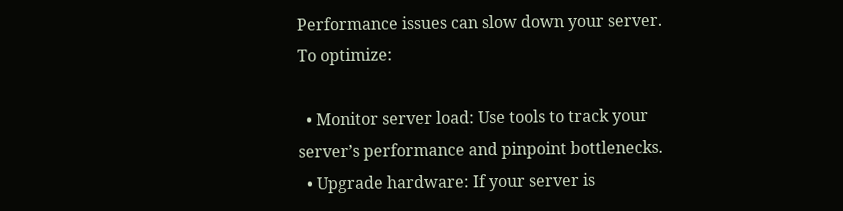Performance issues can slow down your server. To optimize:

  • Monitor server load: Use tools to track your server’s performance and pinpoint bottlenecks.
  • Upgrade hardware: If your server is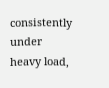consistently under heavy load,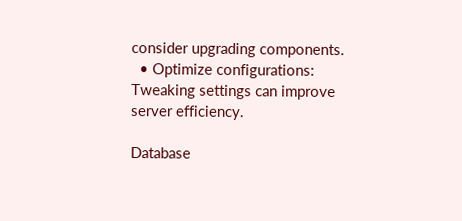consider upgrading components.
  • Optimize configurations: Tweaking settings can improve server efficiency.

Database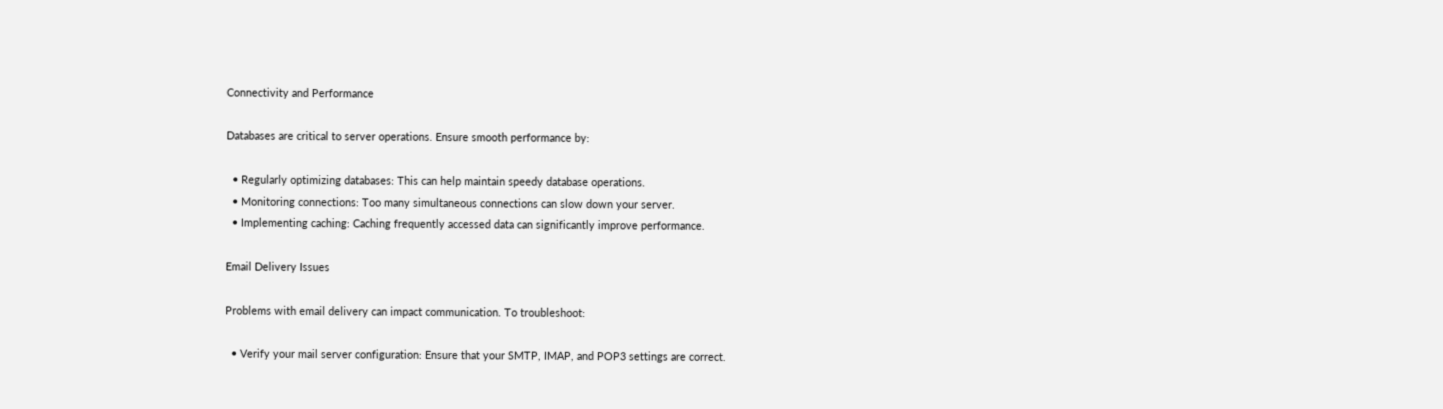Connectivity and Performance

Databases are critical to server operations. Ensure smooth performance by:

  • Regularly optimizing databases: This can help maintain speedy database operations.
  • Monitoring connections: Too many simultaneous connections can slow down your server.
  • Implementing caching: Caching frequently accessed data can significantly improve performance.

Email Delivery Issues

Problems with email delivery can impact communication. To troubleshoot:

  • Verify your mail server configuration: Ensure that your SMTP, IMAP, and POP3 settings are correct.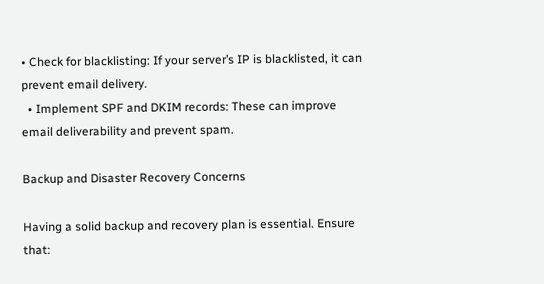• Check for blacklisting: If your server’s IP is blacklisted, it can prevent email delivery.
  • Implement SPF and DKIM records: These can improve email deliverability and prevent spam.

Backup and Disaster Recovery Concerns

Having a solid backup and recovery plan is essential. Ensure that: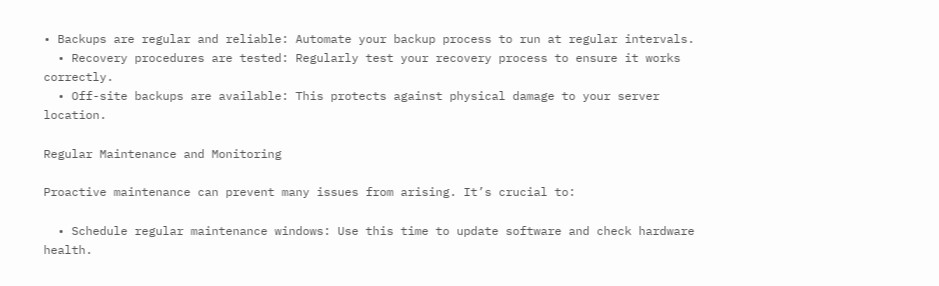• Backups are regular and reliable: Automate your backup process to run at regular intervals.
  • Recovery procedures are tested: Regularly test your recovery process to ensure it works correctly.
  • Off-site backups are available: This protects against physical damage to your server location.

Regular Maintenance and Monitoring

Proactive maintenance can prevent many issues from arising. It’s crucial to:

  • Schedule regular maintenance windows: Use this time to update software and check hardware health.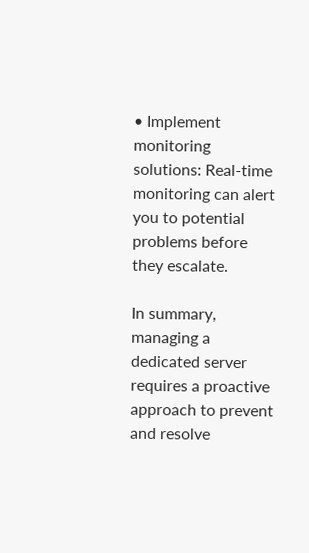• Implement monitoring solutions: Real-time monitoring can alert you to potential problems before they escalate.

In summary, managing a dedicated server requires a proactive approach to prevent and resolve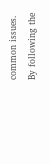common issues. By following the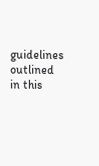guidelines outlined in this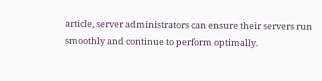article, server administrators can ensure their servers run smoothly and continue to perform optimally.